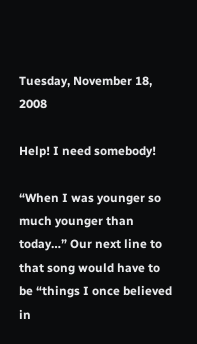Tuesday, November 18, 2008

Help! I need somebody!

“When I was younger so much younger than today…” Our next line to that song would have to be “things I once believed in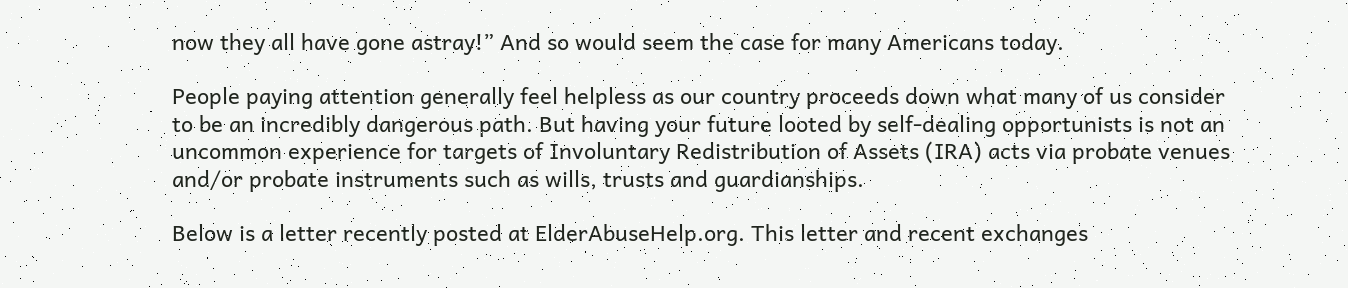now they all have gone astray!” And so would seem the case for many Americans today.

People paying attention generally feel helpless as our country proceeds down what many of us consider to be an incredibly dangerous path. But having your future looted by self-dealing opportunists is not an uncommon experience for targets of Involuntary Redistribution of Assets (IRA) acts via probate venues and/or probate instruments such as wills, trusts and guardianships.

Below is a letter recently posted at ElderAbuseHelp.org. This letter and recent exchanges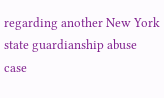regarding another New York state guardianship abuse case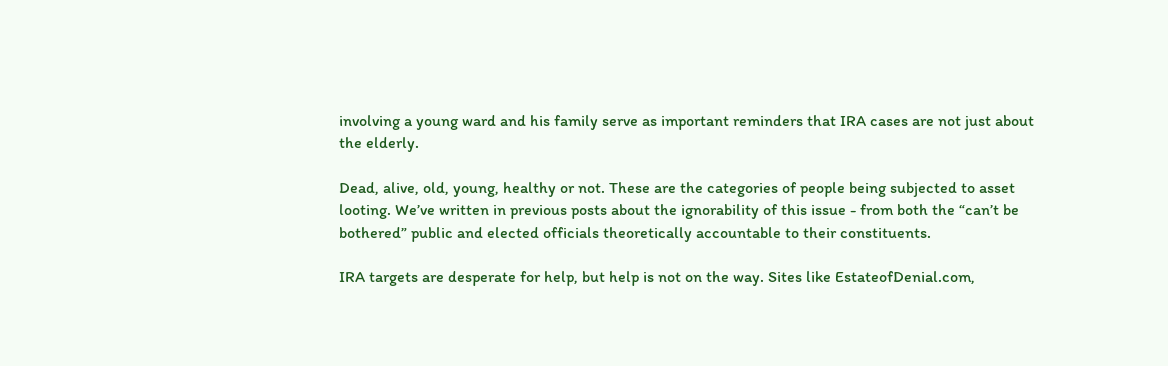involving a young ward and his family serve as important reminders that IRA cases are not just about the elderly.

Dead, alive, old, young, healthy or not. These are the categories of people being subjected to asset looting. We’ve written in previous posts about the ignorability of this issue - from both the “can’t be bothered” public and elected officials theoretically accountable to their constituents.

IRA targets are desperate for help, but help is not on the way. Sites like EstateofDenial.com,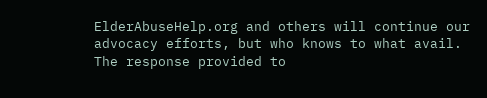ElderAbuseHelp.org and others will continue our advocacy efforts, but who knows to what avail. The response provided to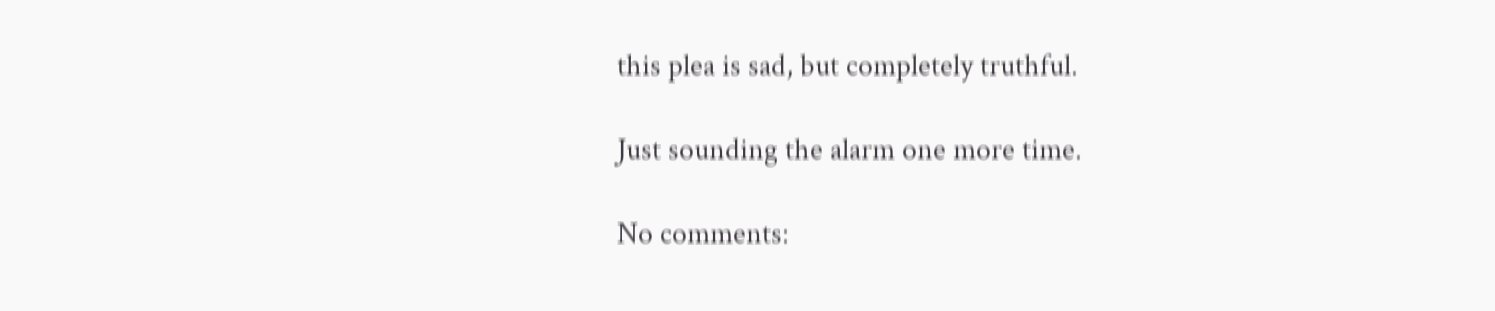this plea is sad, but completely truthful.

Just sounding the alarm one more time.

No comments: